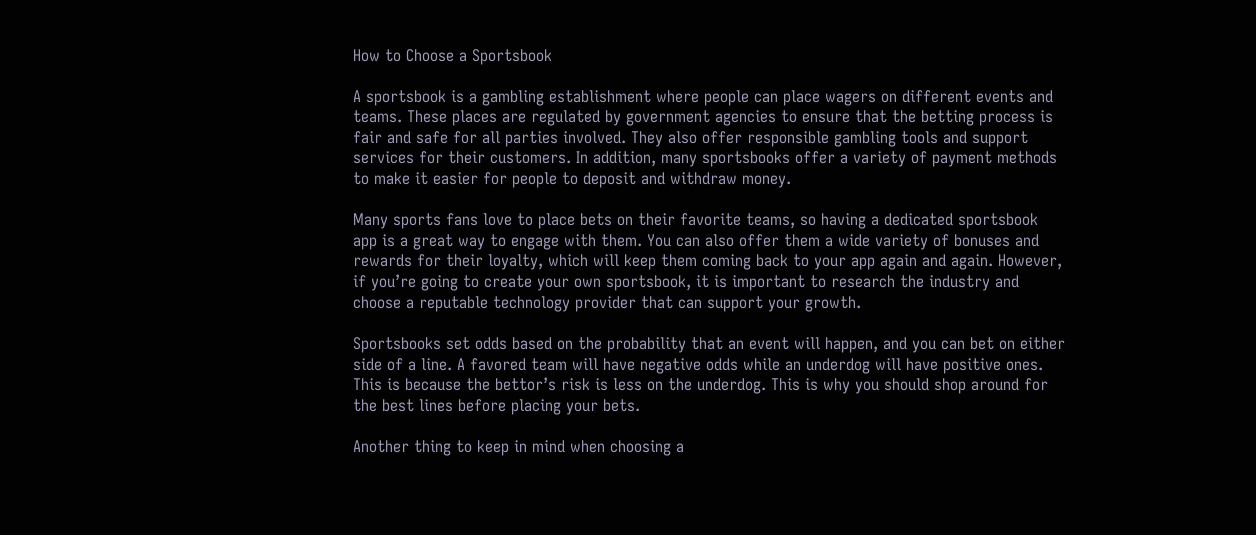How to Choose a Sportsbook

A sportsbook is a gambling establishment where people can place wagers on different events and teams. These places are regulated by government agencies to ensure that the betting process is fair and safe for all parties involved. They also offer responsible gambling tools and support services for their customers. In addition, many sportsbooks offer a variety of payment methods to make it easier for people to deposit and withdraw money.

Many sports fans love to place bets on their favorite teams, so having a dedicated sportsbook app is a great way to engage with them. You can also offer them a wide variety of bonuses and rewards for their loyalty, which will keep them coming back to your app again and again. However, if you’re going to create your own sportsbook, it is important to research the industry and choose a reputable technology provider that can support your growth.

Sportsbooks set odds based on the probability that an event will happen, and you can bet on either side of a line. A favored team will have negative odds while an underdog will have positive ones. This is because the bettor’s risk is less on the underdog. This is why you should shop around for the best lines before placing your bets.

Another thing to keep in mind when choosing a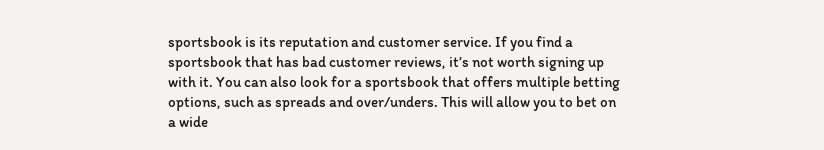sportsbook is its reputation and customer service. If you find a sportsbook that has bad customer reviews, it’s not worth signing up with it. You can also look for a sportsbook that offers multiple betting options, such as spreads and over/unders. This will allow you to bet on a wide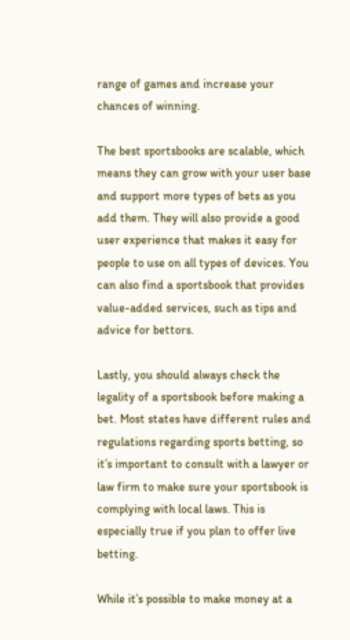range of games and increase your chances of winning.

The best sportsbooks are scalable, which means they can grow with your user base and support more types of bets as you add them. They will also provide a good user experience that makes it easy for people to use on all types of devices. You can also find a sportsbook that provides value-added services, such as tips and advice for bettors.

Lastly, you should always check the legality of a sportsbook before making a bet. Most states have different rules and regulations regarding sports betting, so it’s important to consult with a lawyer or law firm to make sure your sportsbook is complying with local laws. This is especially true if you plan to offer live betting.

While it’s possible to make money at a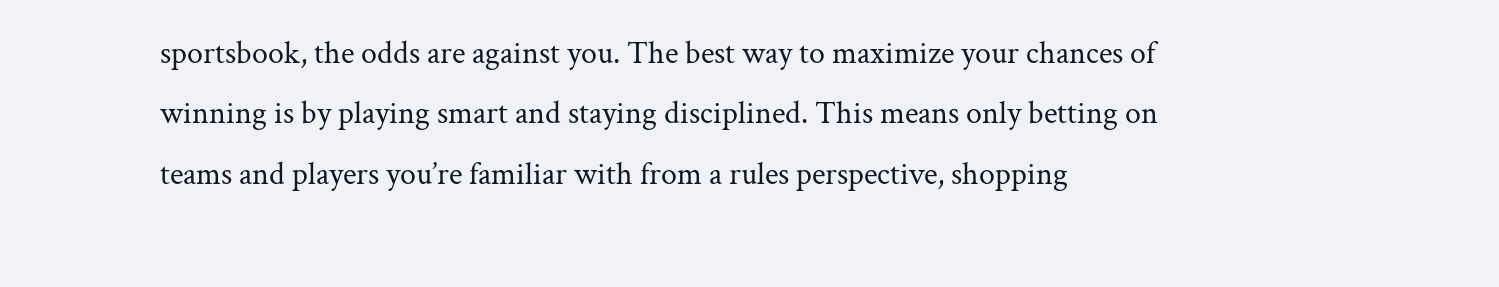sportsbook, the odds are against you. The best way to maximize your chances of winning is by playing smart and staying disciplined. This means only betting on teams and players you’re familiar with from a rules perspective, shopping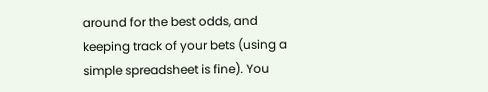around for the best odds, and keeping track of your bets (using a simple spreadsheet is fine). You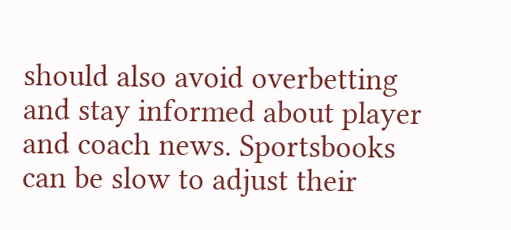should also avoid overbetting and stay informed about player and coach news. Sportsbooks can be slow to adjust their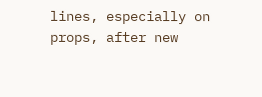lines, especially on props, after new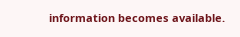information becomes available.